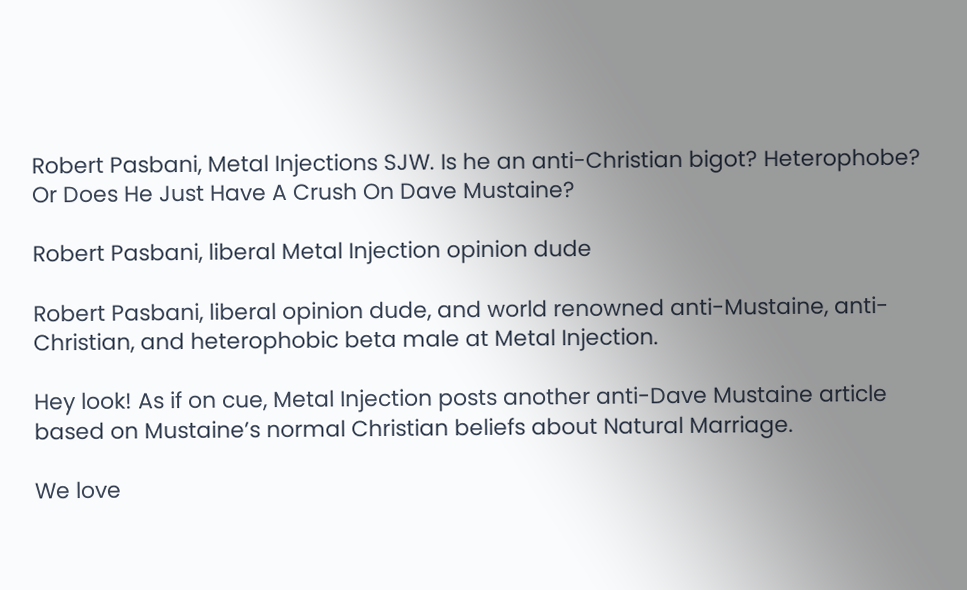Robert Pasbani, Metal Injections SJW. Is he an anti-Christian bigot? Heterophobe? Or Does He Just Have A Crush On Dave Mustaine?

Robert Pasbani, liberal Metal Injection opinion dude

Robert Pasbani, liberal opinion dude, and world renowned anti-Mustaine, anti-Christian, and heterophobic beta male at Metal Injection.

Hey look! As if on cue, Metal Injection posts another anti-Dave Mustaine article based on Mustaine’s normal Christian beliefs about Natural Marriage.

We love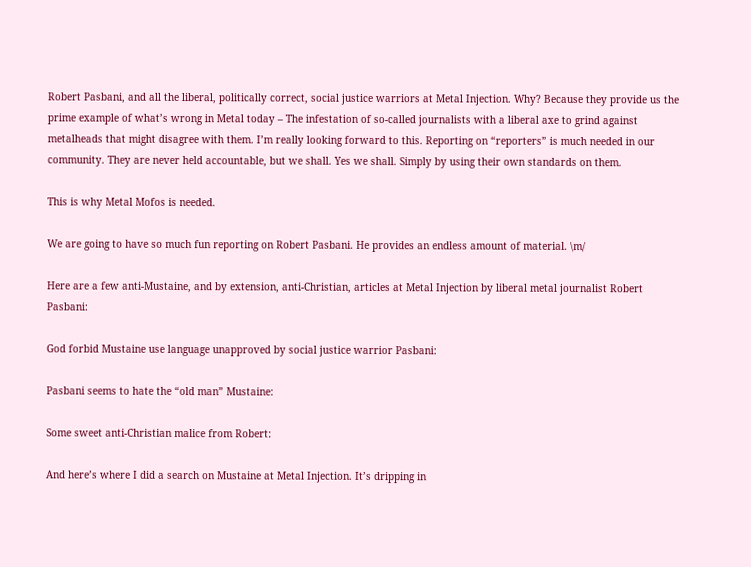Robert Pasbani, and all the liberal, politically correct, social justice warriors at Metal Injection. Why? Because they provide us the prime example of what’s wrong in Metal today – The infestation of so-called journalists with a liberal axe to grind against metalheads that might disagree with them. I’m really looking forward to this. Reporting on “reporters” is much needed in our community. They are never held accountable, but we shall. Yes we shall. Simply by using their own standards on them.

This is why Metal Mofos is needed.

We are going to have so much fun reporting on Robert Pasbani. He provides an endless amount of material. \m/

Here are a few anti-Mustaine, and by extension, anti-Christian, articles at Metal Injection by liberal metal journalist Robert Pasbani:

God forbid Mustaine use language unapproved by social justice warrior Pasbani:

Pasbani seems to hate the “old man” Mustaine:

Some sweet anti-Christian malice from Robert:

And here’s where I did a search on Mustaine at Metal Injection. It’s dripping in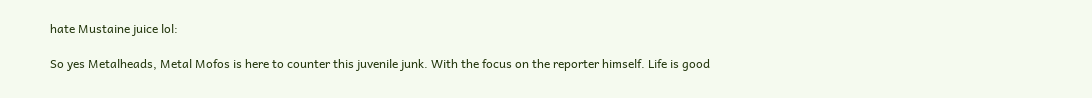hate Mustaine juice lol:

So yes Metalheads, Metal Mofos is here to counter this juvenile junk. With the focus on the reporter himself. Life is good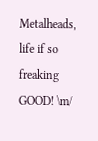Metalheads, life if so freaking GOOD! \m/